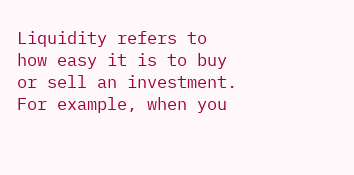Liquidity refers to how easy it is to buy or sell an investment. For example, when you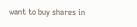want to buy shares in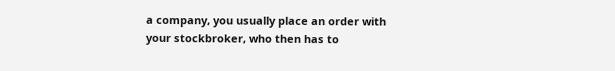a company, you usually place an order with your stockbroker, who then has to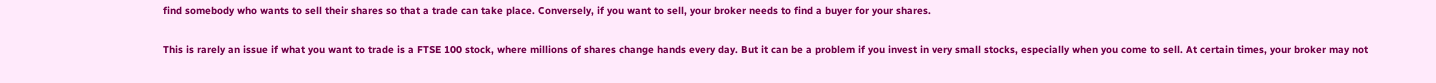find somebody who wants to sell their shares so that a trade can take place. Conversely, if you want to sell, your broker needs to find a buyer for your shares.

This is rarely an issue if what you want to trade is a FTSE 100 stock, where millions of shares change hands every day. But it can be a problem if you invest in very small stocks, especially when you come to sell. At certain times, your broker may not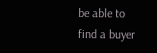be able to find a buyer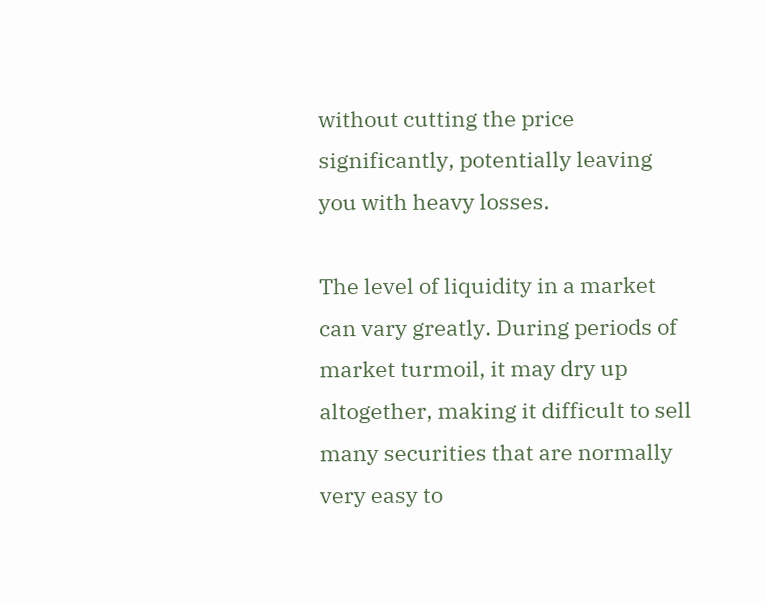without cutting the price significantly, potentially leaving you with heavy losses.

The level of liquidity in a market can vary greatly. During periods of market turmoil, it may dry up altogether, making it difficult to sell many securities that are normally very easy to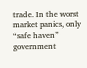trade. In the worst market panics, only “safe haven” government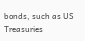bonds, such as US Treasuries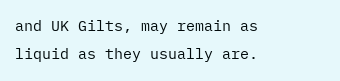and UK Gilts, may remain as liquid as they usually are.